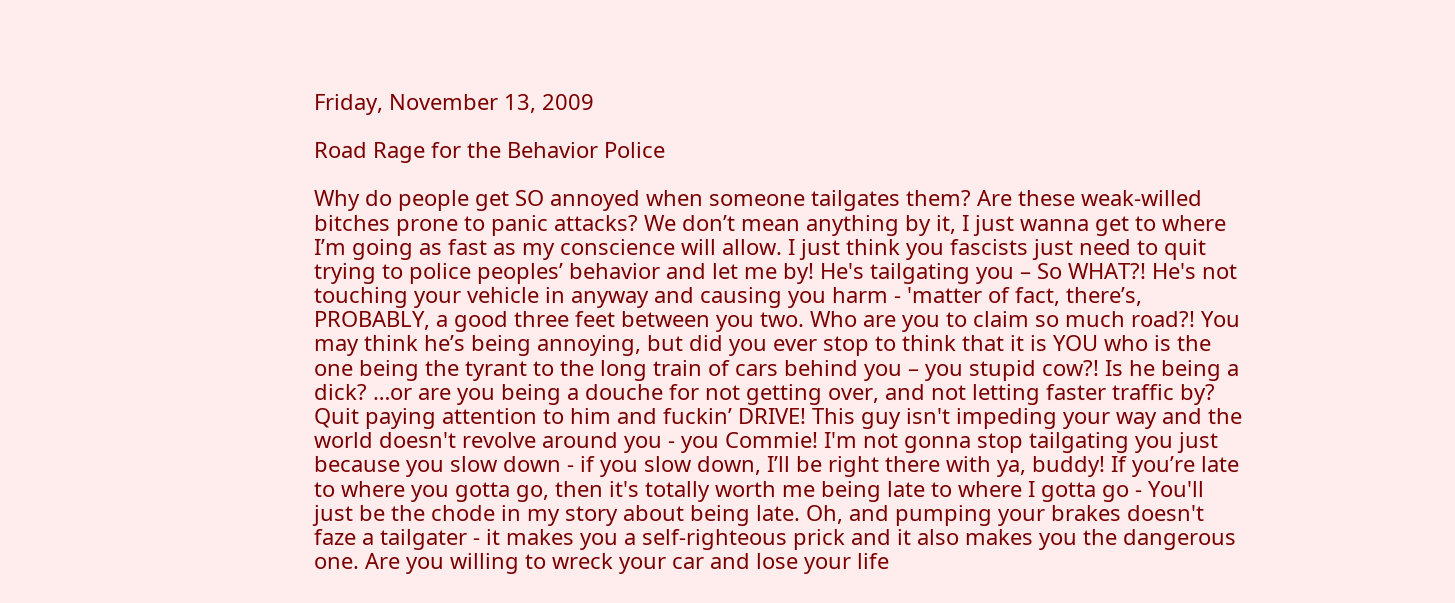Friday, November 13, 2009

Road Rage for the Behavior Police

Why do people get SO annoyed when someone tailgates them? Are these weak-willed bitches prone to panic attacks? We don’t mean anything by it, I just wanna get to where I’m going as fast as my conscience will allow. I just think you fascists just need to quit trying to police peoples’ behavior and let me by! He's tailgating you – So WHAT?! He's not touching your vehicle in anyway and causing you harm - 'matter of fact, there’s, PROBABLY, a good three feet between you two. Who are you to claim so much road?! You may think he’s being annoying, but did you ever stop to think that it is YOU who is the one being the tyrant to the long train of cars behind you – you stupid cow?! Is he being a dick? …or are you being a douche for not getting over, and not letting faster traffic by? Quit paying attention to him and fuckin’ DRIVE! This guy isn't impeding your way and the world doesn't revolve around you - you Commie! I'm not gonna stop tailgating you just because you slow down - if you slow down, I’ll be right there with ya, buddy! If you’re late to where you gotta go, then it's totally worth me being late to where I gotta go - You'll just be the chode in my story about being late. Oh, and pumping your brakes doesn't faze a tailgater - it makes you a self-righteous prick and it also makes you the dangerous one. Are you willing to wreck your car and lose your life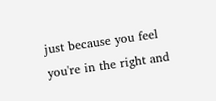just because you feel you're in the right and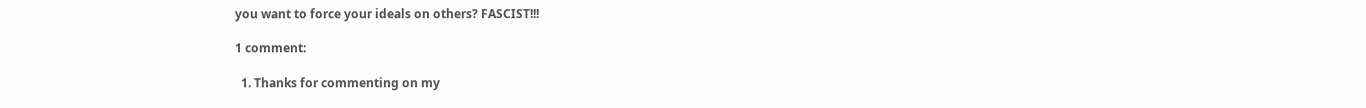you want to force your ideals on others? FASCIST!!!

1 comment:

  1. Thanks for commenting on my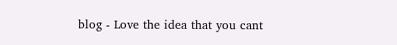blog - Love the idea that you cant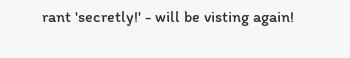rant 'secretly!' - will be visting again!